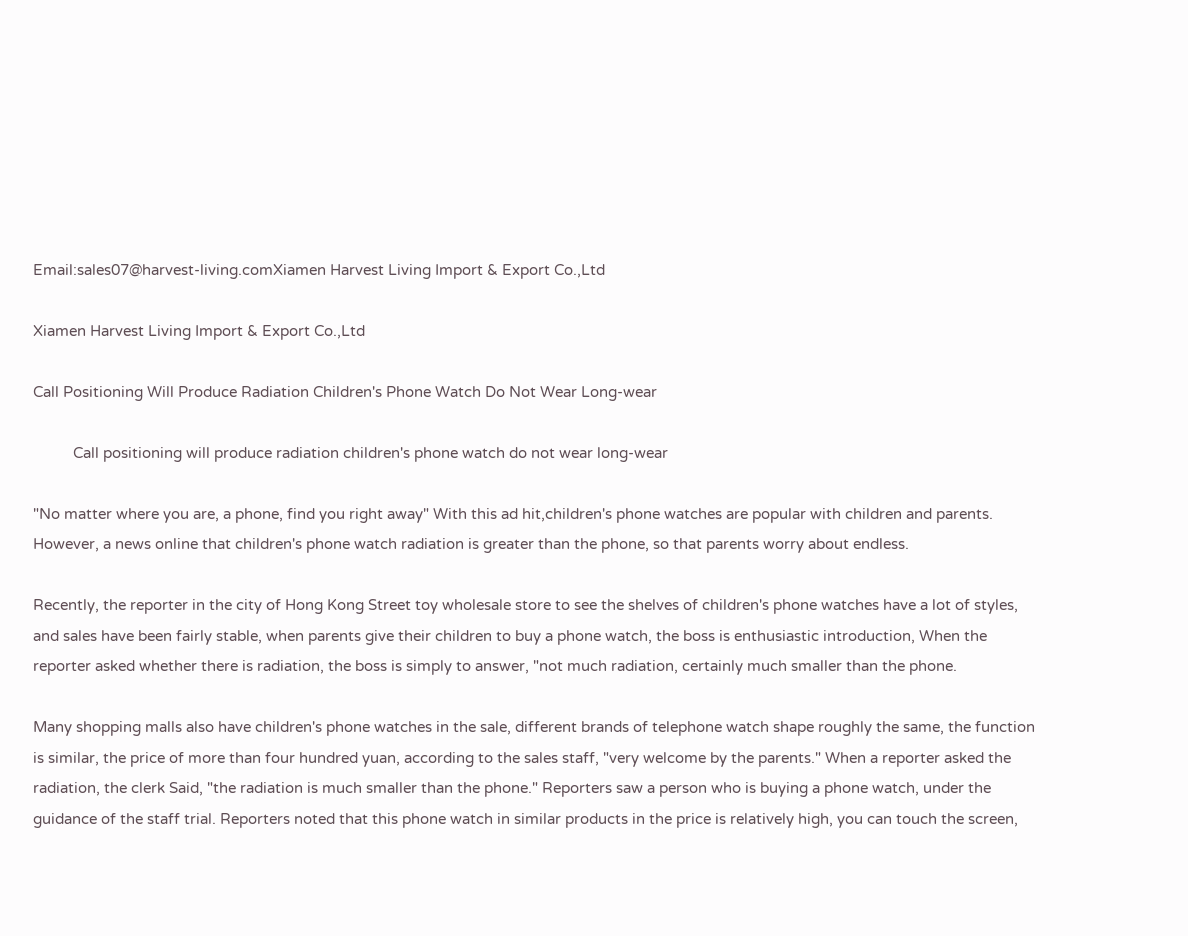Email:sales07@harvest-living.comXiamen Harvest Living Import & Export Co.,Ltd

Xiamen Harvest Living Import & Export Co.,Ltd

Call Positioning Will Produce Radiation Children's Phone Watch Do Not Wear Long-wear

          Call positioning will produce radiation children's phone watch do not wear long-wear

"No matter where you are, a phone, find you right away" With this ad hit,children's phone watches are popular with children and parents. However, a news online that children's phone watch radiation is greater than the phone, so that parents worry about endless.

Recently, the reporter in the city of Hong Kong Street toy wholesale store to see the shelves of children's phone watches have a lot of styles, and sales have been fairly stable, when parents give their children to buy a phone watch, the boss is enthusiastic introduction, When the reporter asked whether there is radiation, the boss is simply to answer, "not much radiation, certainly much smaller than the phone.

Many shopping malls also have children's phone watches in the sale, different brands of telephone watch shape roughly the same, the function is similar, the price of more than four hundred yuan, according to the sales staff, "very welcome by the parents." When a reporter asked the radiation, the clerk Said, "the radiation is much smaller than the phone." Reporters saw a person who is buying a phone watch, under the guidance of the staff trial. Reporters noted that this phone watch in similar products in the price is relatively high, you can touch the screen,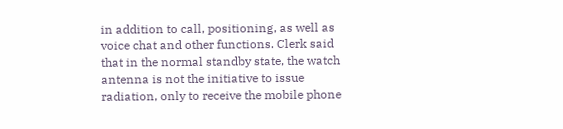in addition to call, positioning, as well as voice chat and other functions. Clerk said that in the normal standby state, the watch antenna is not the initiative to issue radiation, only to receive the mobile phone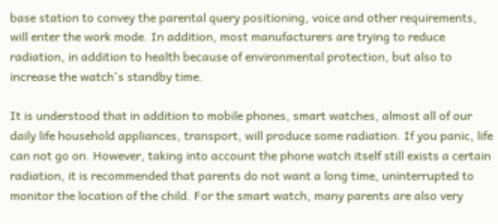base station to convey the parental query positioning, voice and other requirements, will enter the work mode. In addition, most manufacturers are trying to reduce radiation, in addition to health because of environmental protection, but also to increase the watch's standby time.

It is understood that in addition to mobile phones, smart watches, almost all of our daily life household appliances, transport, will produce some radiation. If you panic, life can not go on. However, taking into account the phone watch itself still exists a certain radiation, it is recommended that parents do not want a long time, uninterrupted to monitor the location of the child. For the smart watch, many parents are also very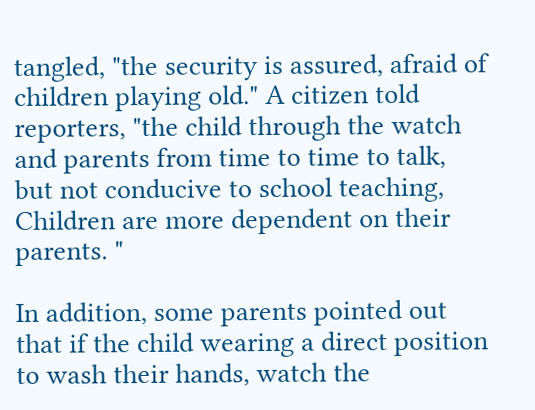tangled, "the security is assured, afraid of children playing old." A citizen told reporters, "the child through the watch and parents from time to time to talk, but not conducive to school teaching, Children are more dependent on their parents. "

In addition, some parents pointed out that if the child wearing a direct position to wash their hands, watch the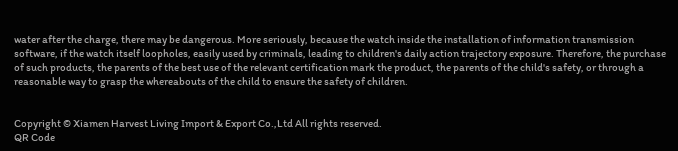water after the charge, there may be dangerous. More seriously, because the watch inside the installation of information transmission software, if the watch itself loopholes, easily used by criminals, leading to children's daily action trajectory exposure. Therefore, the purchase of such products, the parents of the best use of the relevant certification mark the product, the parents of the child's safety, or through a reasonable way to grasp the whereabouts of the child to ensure the safety of children.


Copyright © Xiamen Harvest Living Import & Export Co.,Ltd All rights reserved.
QR Code